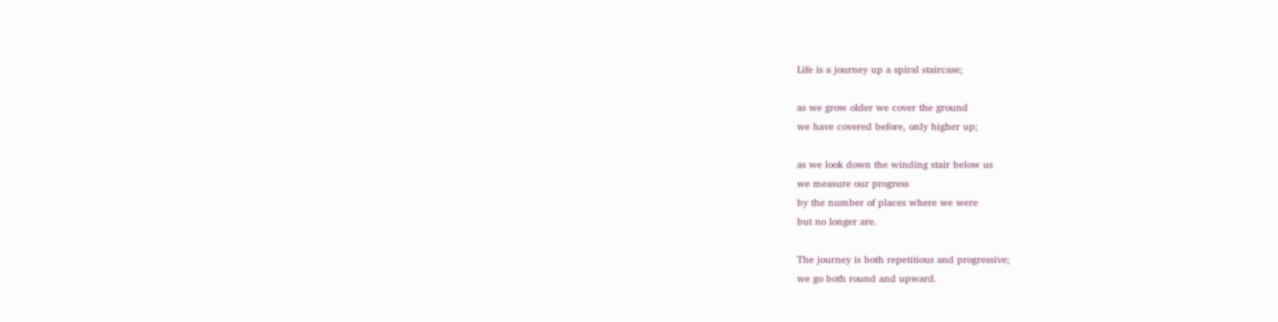Life is a journey up a spiral staircase;

as we grow older we cover the ground
we have covered before, only higher up;

as we look down the winding stair below us
we measure our progress
by the number of places where we were
but no longer are.

The journey is both repetitious and progressive;
we go both round and upward.